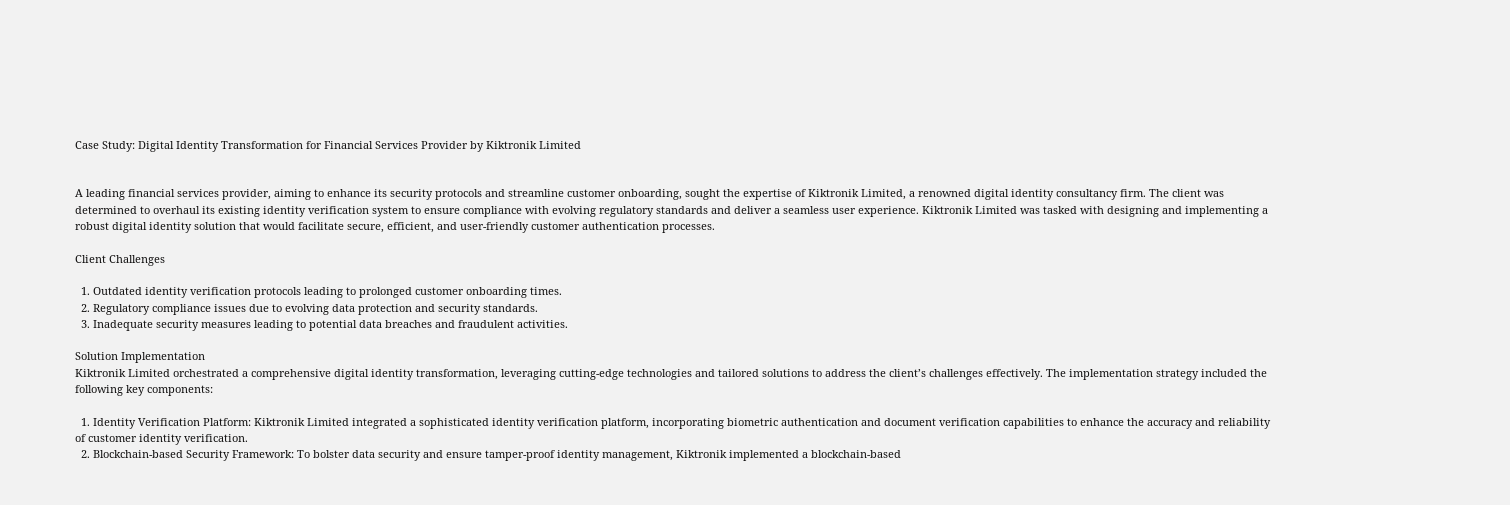Case Study: Digital Identity Transformation for Financial Services Provider by Kiktronik Limited


A leading financial services provider, aiming to enhance its security protocols and streamline customer onboarding, sought the expertise of Kiktronik Limited, a renowned digital identity consultancy firm. The client was determined to overhaul its existing identity verification system to ensure compliance with evolving regulatory standards and deliver a seamless user experience. Kiktronik Limited was tasked with designing and implementing a robust digital identity solution that would facilitate secure, efficient, and user-friendly customer authentication processes.

Client Challenges

  1. Outdated identity verification protocols leading to prolonged customer onboarding times.
  2. Regulatory compliance issues due to evolving data protection and security standards.
  3. Inadequate security measures leading to potential data breaches and fraudulent activities.

Solution Implementation
Kiktronik Limited orchestrated a comprehensive digital identity transformation, leveraging cutting-edge technologies and tailored solutions to address the client’s challenges effectively. The implementation strategy included the following key components:

  1. Identity Verification Platform: Kiktronik Limited integrated a sophisticated identity verification platform, incorporating biometric authentication and document verification capabilities to enhance the accuracy and reliability of customer identity verification.
  2. Blockchain-based Security Framework: To bolster data security and ensure tamper-proof identity management, Kiktronik implemented a blockchain-based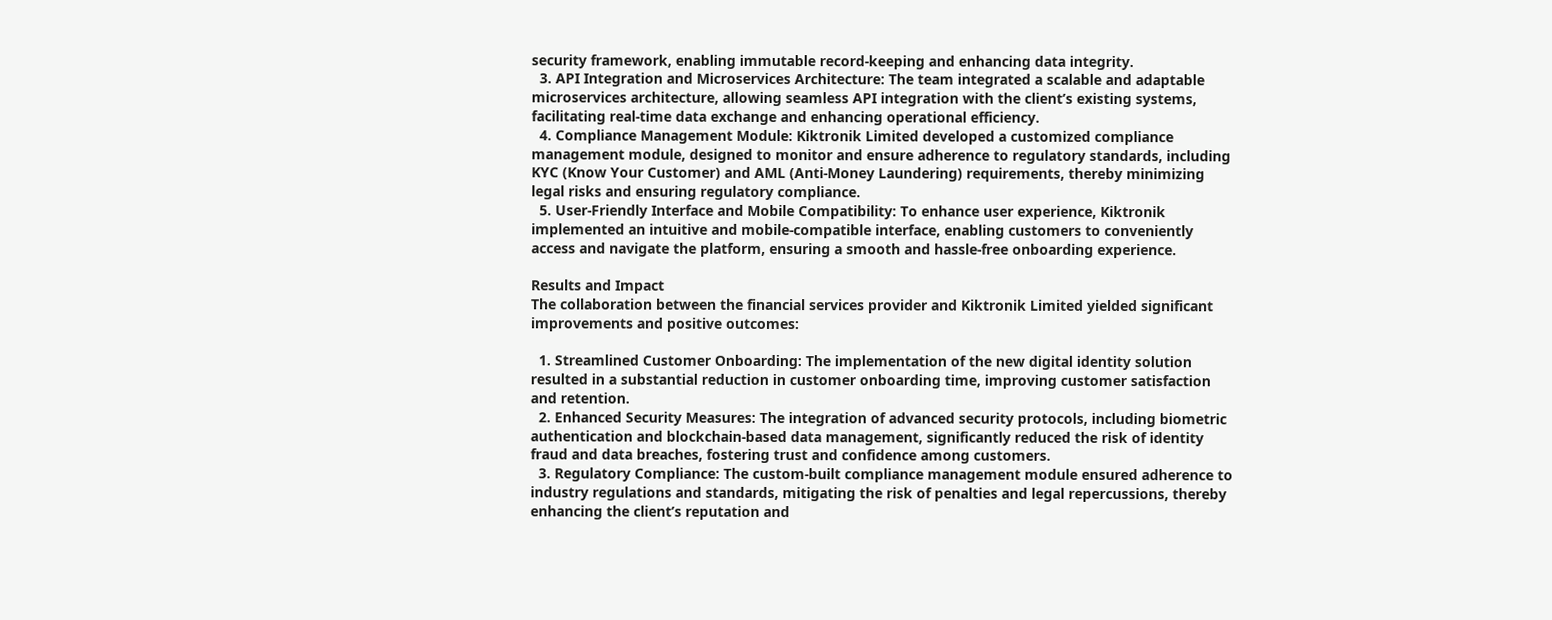security framework, enabling immutable record-keeping and enhancing data integrity.
  3. API Integration and Microservices Architecture: The team integrated a scalable and adaptable microservices architecture, allowing seamless API integration with the client’s existing systems, facilitating real-time data exchange and enhancing operational efficiency.
  4. Compliance Management Module: Kiktronik Limited developed a customized compliance management module, designed to monitor and ensure adherence to regulatory standards, including KYC (Know Your Customer) and AML (Anti-Money Laundering) requirements, thereby minimizing legal risks and ensuring regulatory compliance.
  5. User-Friendly Interface and Mobile Compatibility: To enhance user experience, Kiktronik implemented an intuitive and mobile-compatible interface, enabling customers to conveniently access and navigate the platform, ensuring a smooth and hassle-free onboarding experience.

Results and Impact
The collaboration between the financial services provider and Kiktronik Limited yielded significant improvements and positive outcomes:

  1. Streamlined Customer Onboarding: The implementation of the new digital identity solution resulted in a substantial reduction in customer onboarding time, improving customer satisfaction and retention.
  2. Enhanced Security Measures: The integration of advanced security protocols, including biometric authentication and blockchain-based data management, significantly reduced the risk of identity fraud and data breaches, fostering trust and confidence among customers.
  3. Regulatory Compliance: The custom-built compliance management module ensured adherence to industry regulations and standards, mitigating the risk of penalties and legal repercussions, thereby enhancing the client’s reputation and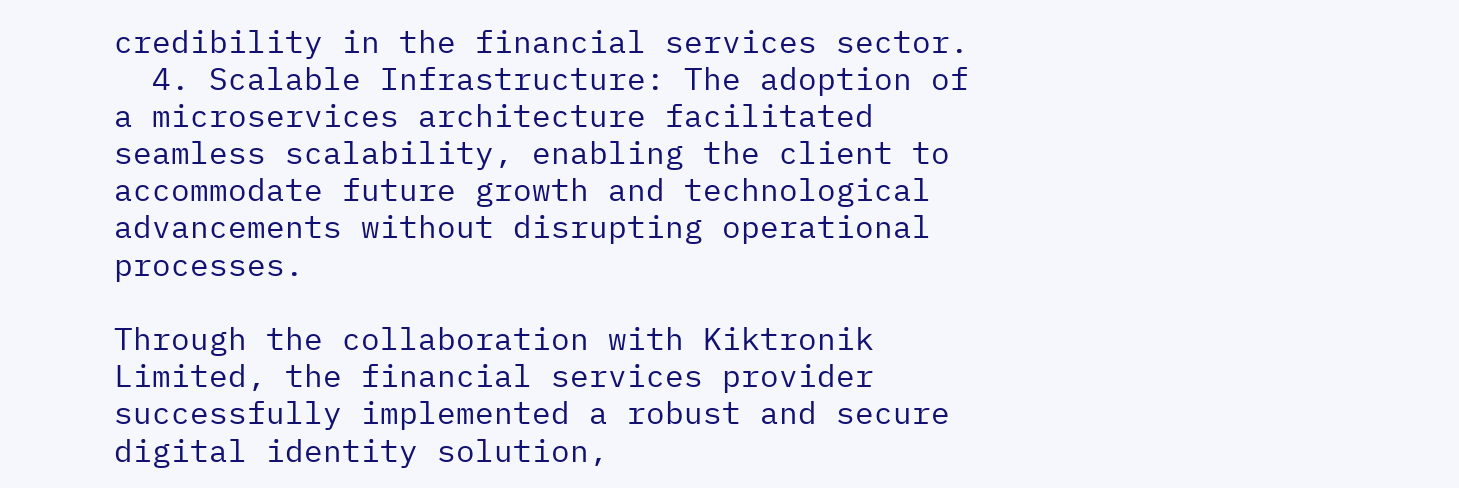credibility in the financial services sector.
  4. Scalable Infrastructure: The adoption of a microservices architecture facilitated seamless scalability, enabling the client to accommodate future growth and technological advancements without disrupting operational processes.

Through the collaboration with Kiktronik Limited, the financial services provider successfully implemented a robust and secure digital identity solution,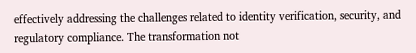effectively addressing the challenges related to identity verification, security, and regulatory compliance. The transformation not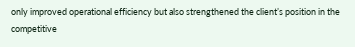only improved operational efficiency but also strengthened the client’s position in the competitive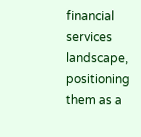financial services landscape, positioning them as a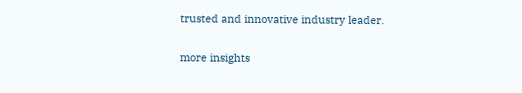trusted and innovative industry leader.

more insights